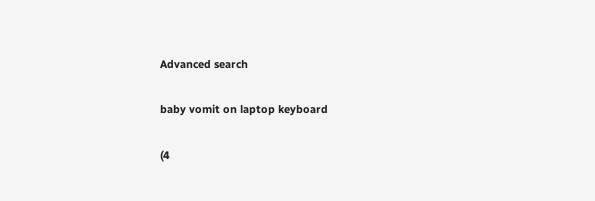Advanced search

baby vomit on laptop keyboard

(4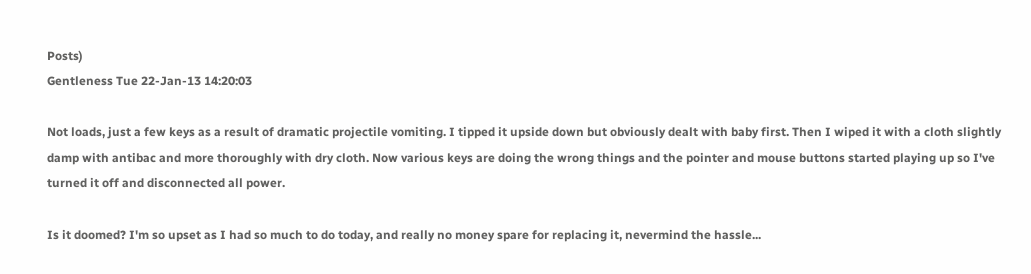Posts)
Gentleness Tue 22-Jan-13 14:20:03

Not loads, just a few keys as a result of dramatic projectile vomiting. I tipped it upside down but obviously dealt with baby first. Then I wiped it with a cloth slightly damp with antibac and more thoroughly with dry cloth. Now various keys are doing the wrong things and the pointer and mouse buttons started playing up so I've turned it off and disconnected all power.

Is it doomed? I'm so upset as I had so much to do today, and really no money spare for replacing it, nevermind the hassle...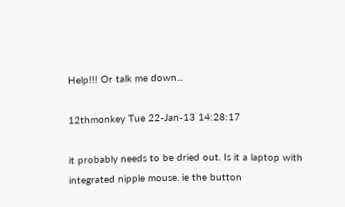Help!!! Or talk me down...

12thmonkey Tue 22-Jan-13 14:28:17

it probably needs to be dried out. Is it a laptop with integrated nipple mouse. ie the button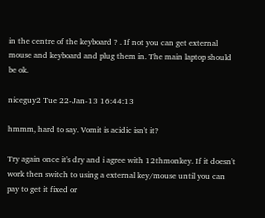in the centre of the keyboard ? . If not you can get external mouse and keyboard and plug them in. The main laptop should be ok.

niceguy2 Tue 22-Jan-13 16:44:13

hmmm, hard to say. Vomit is acidic isn't it?

Try again once it's dry and i agree with 12thmonkey. If it doesn't work then switch to using a external key/mouse until you can pay to get it fixed or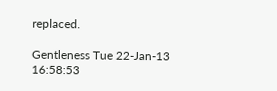replaced.

Gentleness Tue 22-Jan-13 16:58:53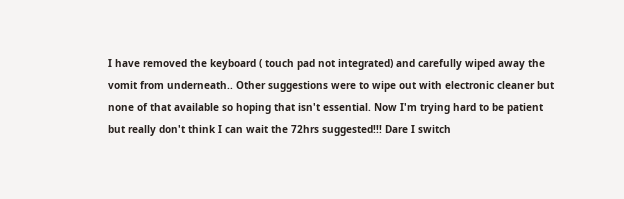I have removed the keyboard ( touch pad not integrated) and carefully wiped away the vomit from underneath.. Other suggestions were to wipe out with electronic cleaner but none of that available so hoping that isn't essential. Now I'm trying hard to be patient but really don't think I can wait the 72hrs suggested!!! Dare I switch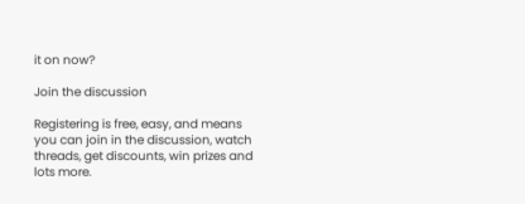it on now?

Join the discussion

Registering is free, easy, and means you can join in the discussion, watch threads, get discounts, win prizes and lots more.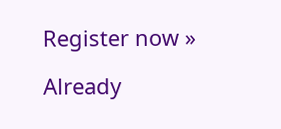Register now »

Already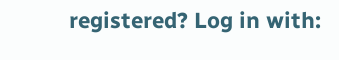registered? Log in with: